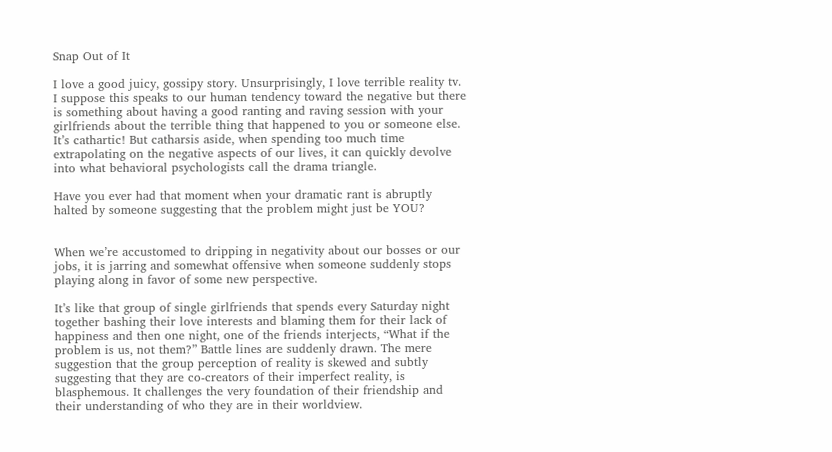Snap Out of It

I love a good juicy, gossipy story. Unsurprisingly, I love terrible reality tv. I suppose this speaks to our human tendency toward the negative but there is something about having a good ranting and raving session with your girlfriends about the terrible thing that happened to you or someone else. It’s cathartic! But catharsis aside, when spending too much time extrapolating on the negative aspects of our lives, it can quickly devolve into what behavioral psychologists call the drama triangle.

Have you ever had that moment when your dramatic rant is abruptly halted by someone suggesting that the problem might just be YOU?


When we’re accustomed to dripping in negativity about our bosses or our jobs, it is jarring and somewhat offensive when someone suddenly stops playing along in favor of some new perspective.

It’s like that group of single girlfriends that spends every Saturday night together bashing their love interests and blaming them for their lack of happiness and then one night, one of the friends interjects, “What if the problem is us, not them?” Battle lines are suddenly drawn. The mere suggestion that the group perception of reality is skewed and subtly suggesting that they are co-creators of their imperfect reality, is blasphemous. It challenges the very foundation of their friendship and their understanding of who they are in their worldview.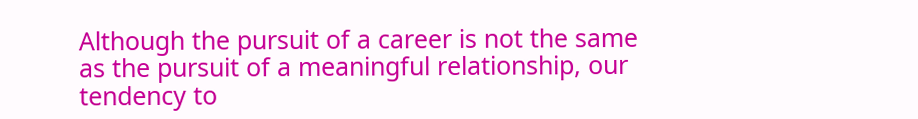Although the pursuit of a career is not the same as the pursuit of a meaningful relationship, our tendency to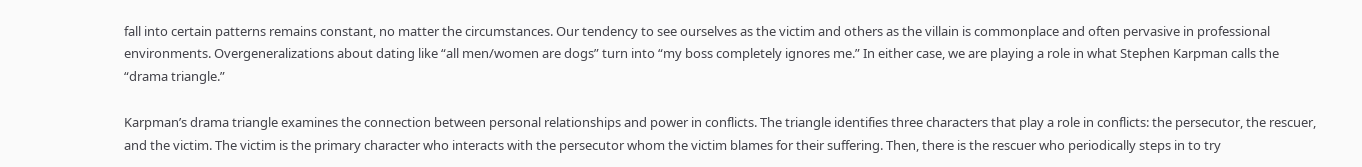fall into certain patterns remains constant, no matter the circumstances. Our tendency to see ourselves as the victim and others as the villain is commonplace and often pervasive in professional environments. Overgeneralizations about dating like “all men/women are dogs” turn into “my boss completely ignores me.” In either case, we are playing a role in what Stephen Karpman calls the “drama triangle.”

Karpman’s drama triangle examines the connection between personal relationships and power in conflicts. The triangle identifies three characters that play a role in conflicts: the persecutor, the rescuer, and the victim. The victim is the primary character who interacts with the persecutor whom the victim blames for their suffering. Then, there is the rescuer who periodically steps in to try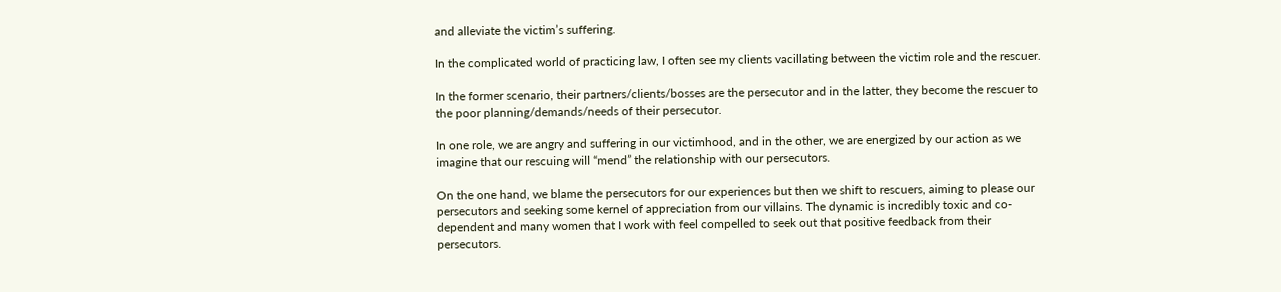and alleviate the victim’s suffering.

In the complicated world of practicing law, I often see my clients vacillating between the victim role and the rescuer.

In the former scenario, their partners/clients/bosses are the persecutor and in the latter, they become the rescuer to the poor planning/demands/needs of their persecutor.

In one role, we are angry and suffering in our victimhood, and in the other, we are energized by our action as we imagine that our rescuing will “mend” the relationship with our persecutors.

On the one hand, we blame the persecutors for our experiences but then we shift to rescuers, aiming to please our persecutors and seeking some kernel of appreciation from our villains. The dynamic is incredibly toxic and co-dependent and many women that I work with feel compelled to seek out that positive feedback from their persecutors.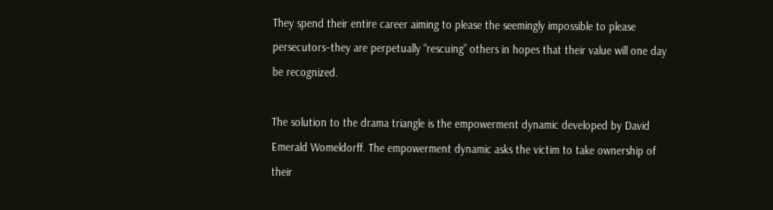They spend their entire career aiming to please the seemingly impossible to please persecutors–they are perpetually “rescuing” others in hopes that their value will one day be recognized.

The solution to the drama triangle is the empowerment dynamic developed by David Emerald Womeldorff. The empowerment dynamic asks the victim to take ownership of their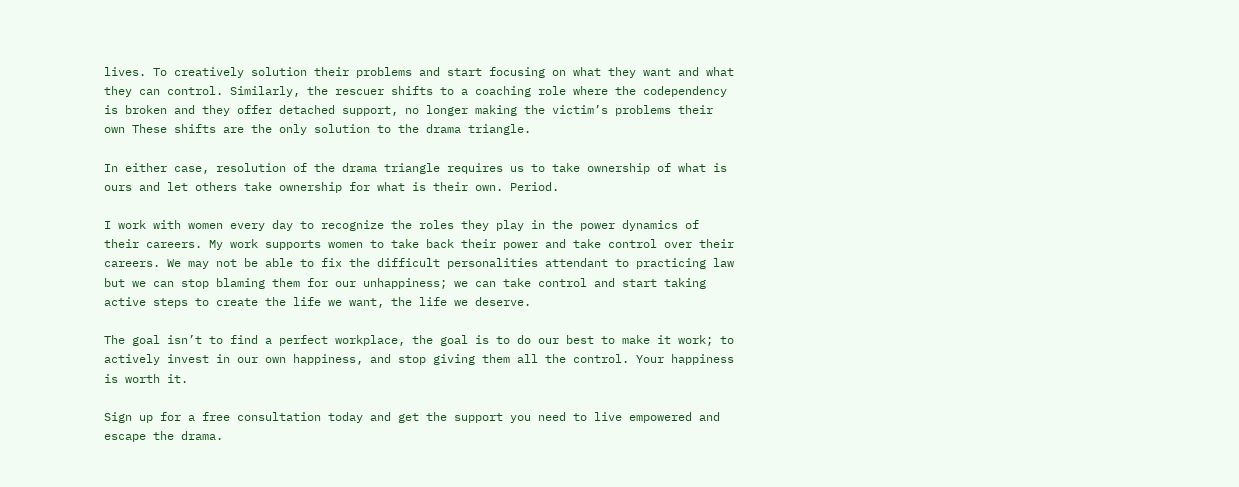lives. To creatively solution their problems and start focusing on what they want and what they can control. Similarly, the rescuer shifts to a coaching role where the codependency is broken and they offer detached support, no longer making the victim’s problems their own These shifts are the only solution to the drama triangle.

In either case, resolution of the drama triangle requires us to take ownership of what is ours and let others take ownership for what is their own. Period.

I work with women every day to recognize the roles they play in the power dynamics of their careers. My work supports women to take back their power and take control over their careers. We may not be able to fix the difficult personalities attendant to practicing law but we can stop blaming them for our unhappiness; we can take control and start taking active steps to create the life we want, the life we deserve.

The goal isn’t to find a perfect workplace, the goal is to do our best to make it work; to actively invest in our own happiness, and stop giving them all the control. Your happiness is worth it.

Sign up for a free consultation today and get the support you need to live empowered and escape the drama.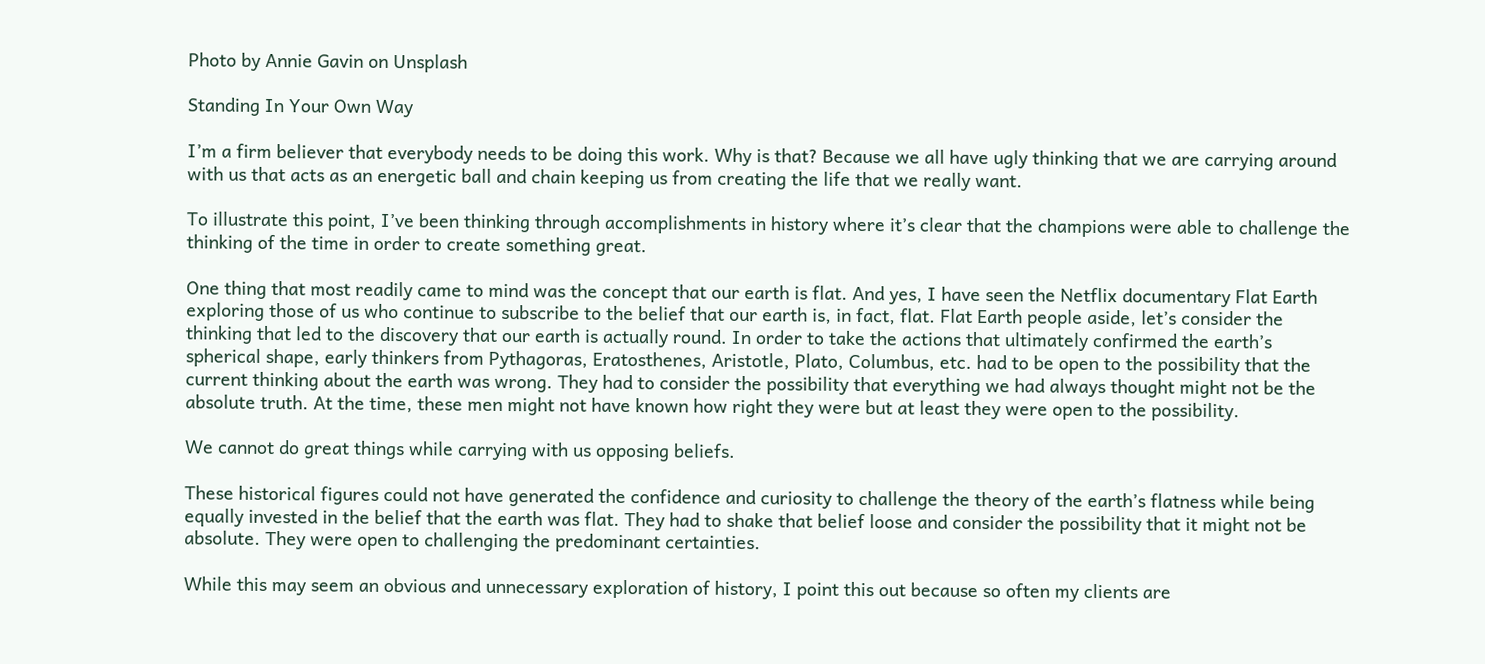Photo by Annie Gavin on Unsplash

Standing In Your Own Way

I’m a firm believer that everybody needs to be doing this work. Why is that? Because we all have ugly thinking that we are carrying around with us that acts as an energetic ball and chain keeping us from creating the life that we really want.

To illustrate this point, I’ve been thinking through accomplishments in history where it’s clear that the champions were able to challenge the thinking of the time in order to create something great.

One thing that most readily came to mind was the concept that our earth is flat. And yes, I have seen the Netflix documentary Flat Earth exploring those of us who continue to subscribe to the belief that our earth is, in fact, flat. Flat Earth people aside, let’s consider the thinking that led to the discovery that our earth is actually round. In order to take the actions that ultimately confirmed the earth’s spherical shape, early thinkers from Pythagoras, Eratosthenes, Aristotle, Plato, Columbus, etc. had to be open to the possibility that the current thinking about the earth was wrong. They had to consider the possibility that everything we had always thought might not be the absolute truth. At the time, these men might not have known how right they were but at least they were open to the possibility.

We cannot do great things while carrying with us opposing beliefs.

These historical figures could not have generated the confidence and curiosity to challenge the theory of the earth’s flatness while being equally invested in the belief that the earth was flat. They had to shake that belief loose and consider the possibility that it might not be absolute. They were open to challenging the predominant certainties.

While this may seem an obvious and unnecessary exploration of history, I point this out because so often my clients are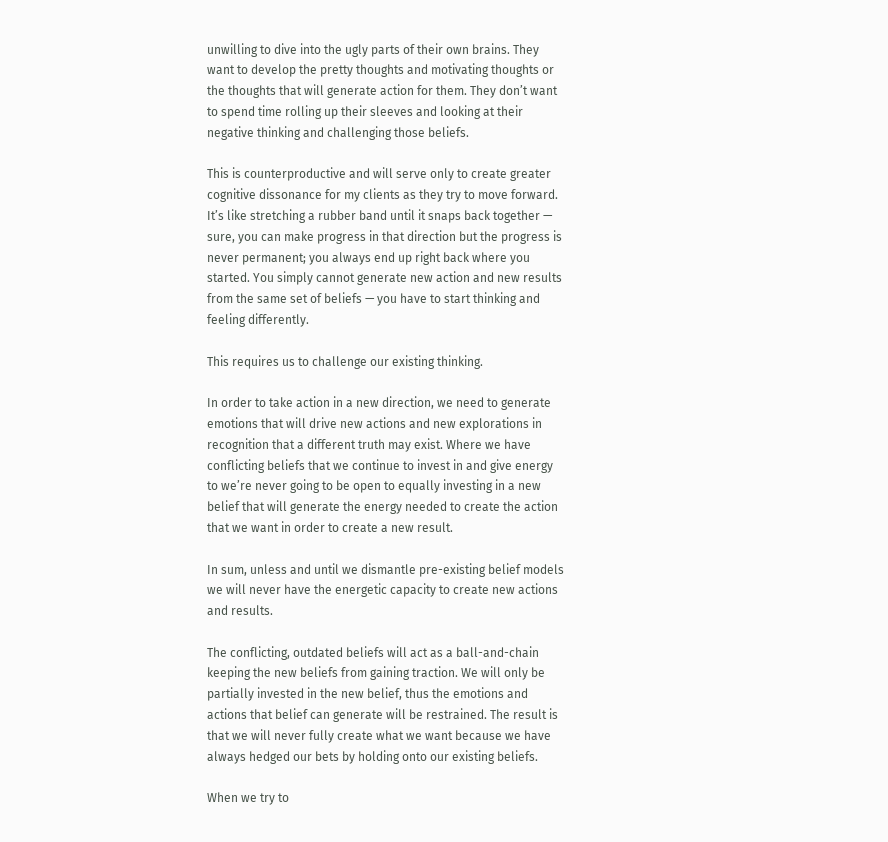unwilling to dive into the ugly parts of their own brains. They want to develop the pretty thoughts and motivating thoughts or the thoughts that will generate action for them. They don’t want to spend time rolling up their sleeves and looking at their negative thinking and challenging those beliefs.

This is counterproductive and will serve only to create greater cognitive dissonance for my clients as they try to move forward. It’s like stretching a rubber band until it snaps back together — sure, you can make progress in that direction but the progress is never permanent; you always end up right back where you started. You simply cannot generate new action and new results from the same set of beliefs — you have to start thinking and feeling differently.

This requires us to challenge our existing thinking.

In order to take action in a new direction, we need to generate emotions that will drive new actions and new explorations in recognition that a different truth may exist. Where we have conflicting beliefs that we continue to invest in and give energy to we’re never going to be open to equally investing in a new belief that will generate the energy needed to create the action that we want in order to create a new result.

In sum, unless and until we dismantle pre-existing belief models we will never have the energetic capacity to create new actions and results.

The conflicting, outdated beliefs will act as a ball-and-chain keeping the new beliefs from gaining traction. We will only be partially invested in the new belief, thus the emotions and actions that belief can generate will be restrained. The result is that we will never fully create what we want because we have always hedged our bets by holding onto our existing beliefs.

When we try to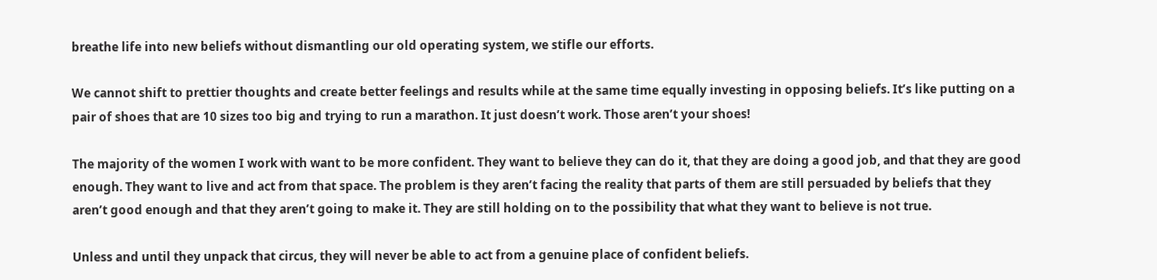breathe life into new beliefs without dismantling our old operating system, we stifle our efforts.

We cannot shift to prettier thoughts and create better feelings and results while at the same time equally investing in opposing beliefs. It’s like putting on a pair of shoes that are 10 sizes too big and trying to run a marathon. It just doesn’t work. Those aren’t your shoes!

The majority of the women I work with want to be more confident. They want to believe they can do it, that they are doing a good job, and that they are good enough. They want to live and act from that space. The problem is they aren’t facing the reality that parts of them are still persuaded by beliefs that they aren’t good enough and that they aren’t going to make it. They are still holding on to the possibility that what they want to believe is not true.

Unless and until they unpack that circus, they will never be able to act from a genuine place of confident beliefs.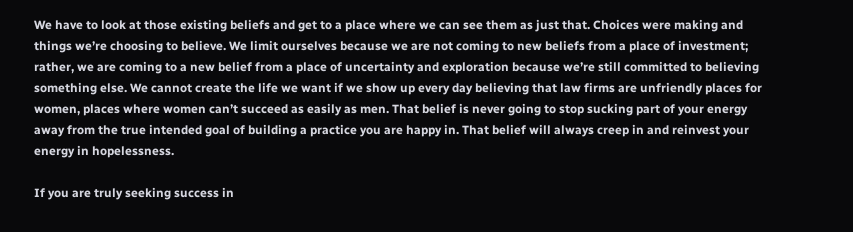We have to look at those existing beliefs and get to a place where we can see them as just that. Choices were making and things we’re choosing to believe. We limit ourselves because we are not coming to new beliefs from a place of investment; rather, we are coming to a new belief from a place of uncertainty and exploration because we’re still committed to believing something else. We cannot create the life we want if we show up every day believing that law firms are unfriendly places for women, places where women can’t succeed as easily as men. That belief is never going to stop sucking part of your energy away from the true intended goal of building a practice you are happy in. That belief will always creep in and reinvest your energy in hopelessness.

If you are truly seeking success in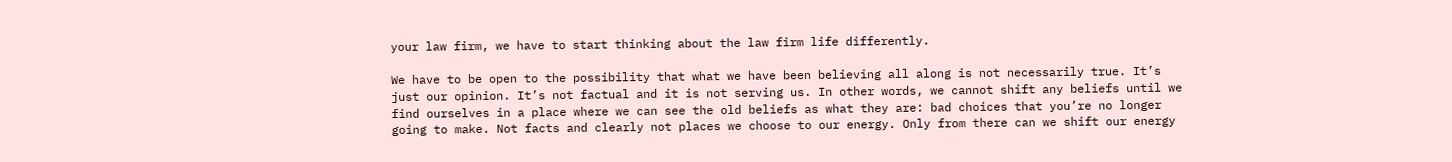your law firm, we have to start thinking about the law firm life differently.

We have to be open to the possibility that what we have been believing all along is not necessarily true. It’s just our opinion. It’s not factual and it is not serving us. In other words, we cannot shift any beliefs until we find ourselves in a place where we can see the old beliefs as what they are: bad choices that you’re no longer going to make. Not facts and clearly not places we choose to our energy. Only from there can we shift our energy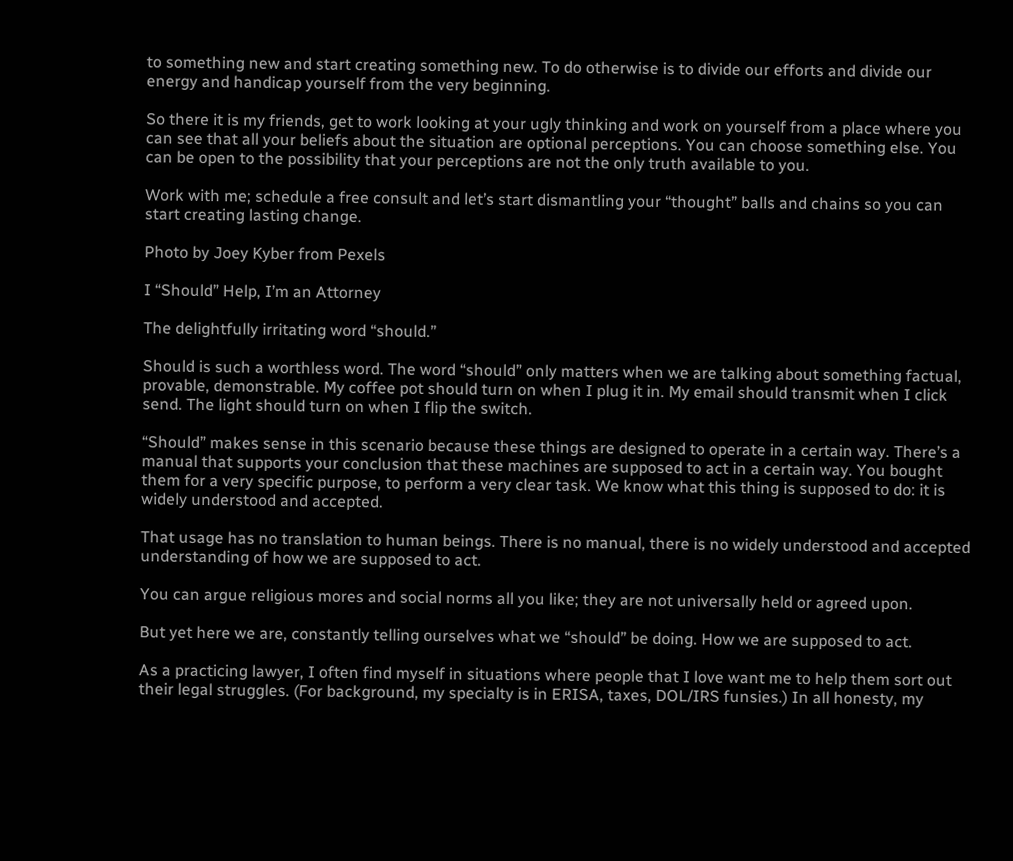to something new and start creating something new. To do otherwise is to divide our efforts and divide our energy and handicap yourself from the very beginning.

So there it is my friends, get to work looking at your ugly thinking and work on yourself from a place where you can see that all your beliefs about the situation are optional perceptions. You can choose something else. You can be open to the possibility that your perceptions are not the only truth available to you.

Work with me; schedule a free consult and let’s start dismantling your “thought” balls and chains so you can start creating lasting change.

Photo by Joey Kyber from Pexels

I “Should” Help, I’m an Attorney

The delightfully irritating word “should.”

Should is such a worthless word. The word “should” only matters when we are talking about something factual, provable, demonstrable. My coffee pot should turn on when I plug it in. My email should transmit when I click send. The light should turn on when I flip the switch.

“Should” makes sense in this scenario because these things are designed to operate in a certain way. There’s a manual that supports your conclusion that these machines are supposed to act in a certain way. You bought them for a very specific purpose, to perform a very clear task. We know what this thing is supposed to do: it is widely understood and accepted.

That usage has no translation to human beings. There is no manual, there is no widely understood and accepted understanding of how we are supposed to act.

You can argue religious mores and social norms all you like; they are not universally held or agreed upon.

But yet here we are, constantly telling ourselves what we “should” be doing. How we are supposed to act.

As a practicing lawyer, I often find myself in situations where people that I love want me to help them sort out their legal struggles. (For background, my specialty is in ERISA, taxes, DOL/IRS funsies.) In all honesty, my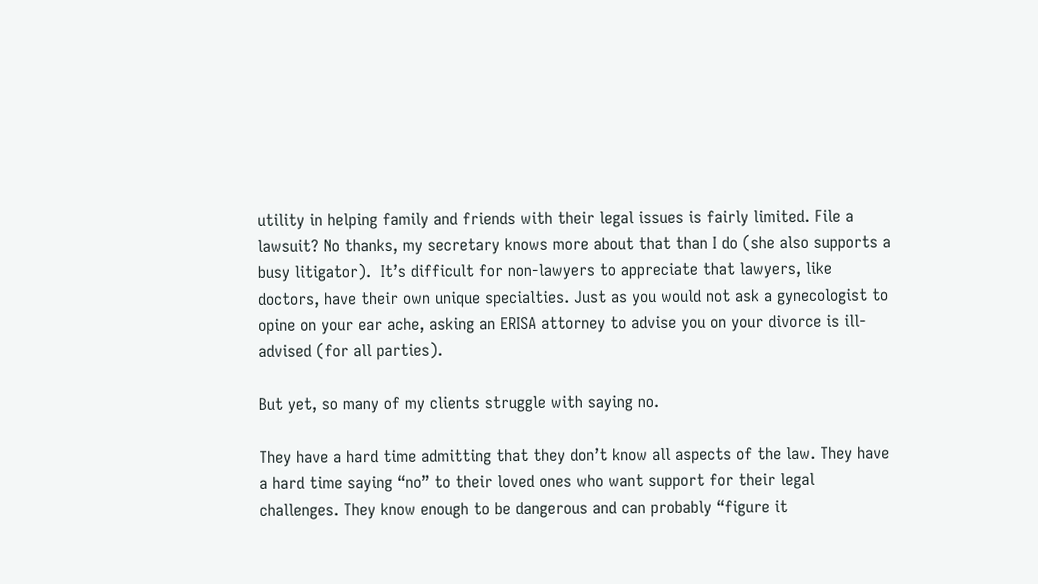utility in helping family and friends with their legal issues is fairly limited. File a lawsuit? No thanks, my secretary knows more about that than I do (she also supports a busy litigator).  It’s difficult for non-lawyers to appreciate that lawyers, like doctors, have their own unique specialties. Just as you would not ask a gynecologist to opine on your ear ache, asking an ERISA attorney to advise you on your divorce is ill-advised (for all parties).

But yet, so many of my clients struggle with saying no.

They have a hard time admitting that they don’t know all aspects of the law. They have a hard time saying “no” to their loved ones who want support for their legal challenges. They know enough to be dangerous and can probably “figure it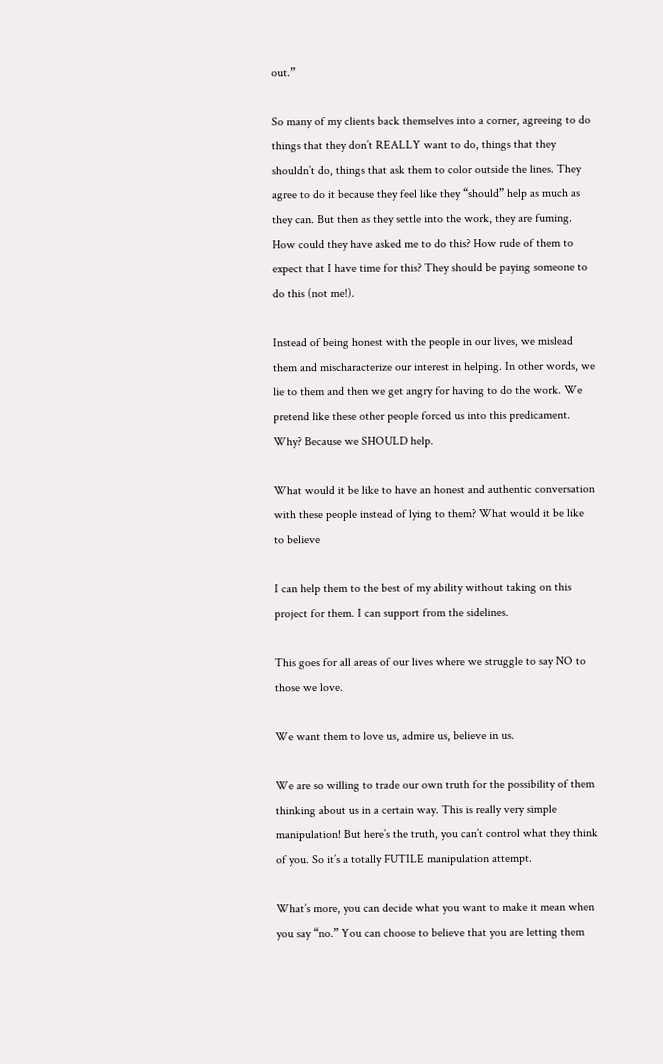out.”

So many of my clients back themselves into a corner, agreeing to do things that they don’t REALLY want to do, things that they shouldn’t do, things that ask them to color outside the lines. They agree to do it because they feel like they “should” help as much as they can. But then as they settle into the work, they are fuming. How could they have asked me to do this? How rude of them to expect that I have time for this? They should be paying someone to do this (not me!).

Instead of being honest with the people in our lives, we mislead them and mischaracterize our interest in helping. In other words, we lie to them and then we get angry for having to do the work. We pretend like these other people forced us into this predicament. Why? Because we SHOULD help.

What would it be like to have an honest and authentic conversation with these people instead of lying to them? What would it be like to believe

I can help them to the best of my ability without taking on this project for them. I can support from the sidelines.

This goes for all areas of our lives where we struggle to say NO to those we love.

We want them to love us, admire us, believe in us.

We are so willing to trade our own truth for the possibility of them thinking about us in a certain way. This is really very simple manipulation! But here’s the truth, you can’t control what they think of you. So it’s a totally FUTILE manipulation attempt.

What’s more, you can decide what you want to make it mean when you say “no.” You can choose to believe that you are letting them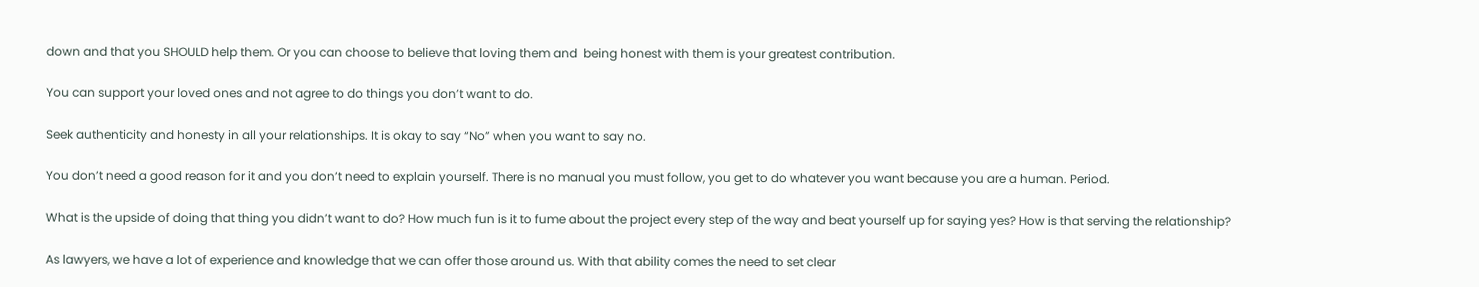down and that you SHOULD help them. Or you can choose to believe that loving them and  being honest with them is your greatest contribution.

You can support your loved ones and not agree to do things you don’t want to do.

Seek authenticity and honesty in all your relationships. It is okay to say “No” when you want to say no.

You don’t need a good reason for it and you don’t need to explain yourself. There is no manual you must follow, you get to do whatever you want because you are a human. Period.

What is the upside of doing that thing you didn’t want to do? How much fun is it to fume about the project every step of the way and beat yourself up for saying yes? How is that serving the relationship?

As lawyers, we have a lot of experience and knowledge that we can offer those around us. With that ability comes the need to set clear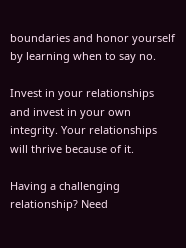boundaries and honor yourself by learning when to say no.

Invest in your relationships and invest in your own integrity. Your relationships will thrive because of it.

Having a challenging relationship? Need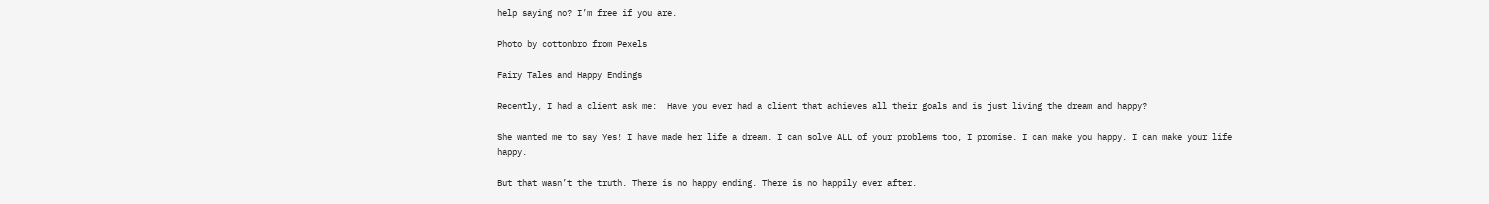help saying no? I’m free if you are.

Photo by cottonbro from Pexels

Fairy Tales and Happy Endings

Recently, I had a client ask me:  Have you ever had a client that achieves all their goals and is just living the dream and happy?

She wanted me to say Yes! I have made her life a dream. I can solve ALL of your problems too, I promise. I can make you happy. I can make your life happy.

But that wasn’t the truth. There is no happy ending. There is no happily ever after.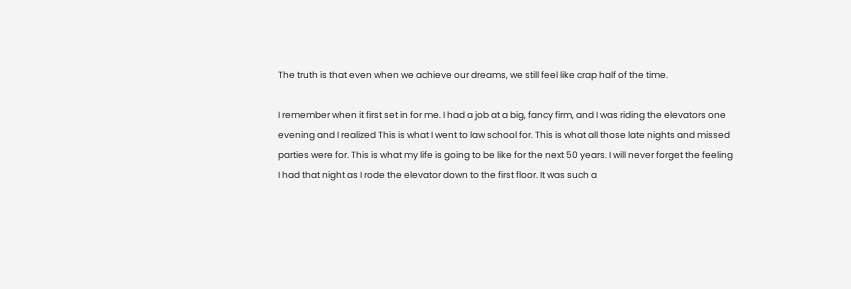The truth is that even when we achieve our dreams, we still feel like crap half of the time.

I remember when it first set in for me. I had a job at a big, fancy firm, and I was riding the elevators one evening and I realized This is what I went to law school for. This is what all those late nights and missed parties were for. This is what my life is going to be like for the next 50 years. I will never forget the feeling I had that night as I rode the elevator down to the first floor. It was such a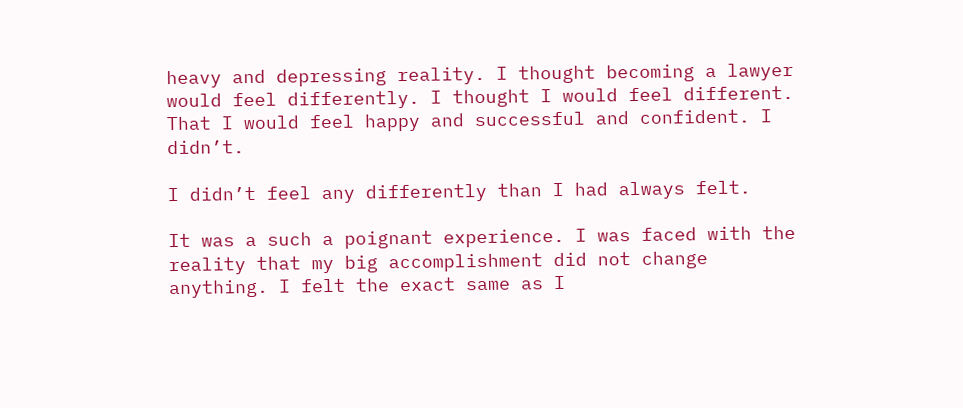heavy and depressing reality. I thought becoming a lawyer would feel differently. I thought I would feel different. That I would feel happy and successful and confident. I didn’t.

I didn’t feel any differently than I had always felt.

It was a such a poignant experience. I was faced with the reality that my big accomplishment did not change anything. I felt the exact same as I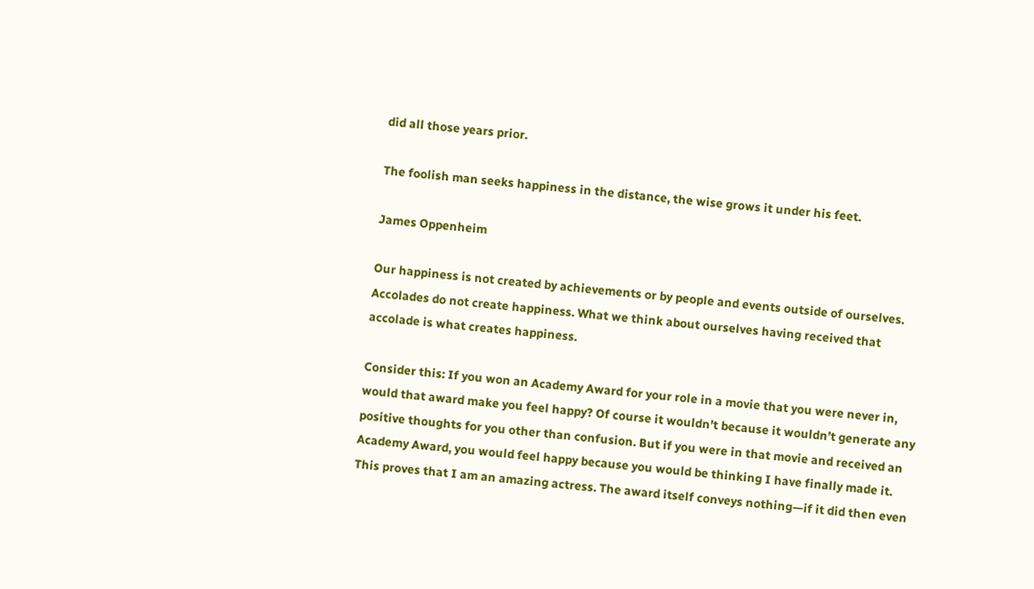did all those years prior.

The foolish man seeks happiness in the distance, the wise grows it under his feet.

James Oppenheim

Our happiness is not created by achievements or by people and events outside of ourselves. Accolades do not create happiness. What we think about ourselves having received that accolade is what creates happiness.

Consider this: If you won an Academy Award for your role in a movie that you were never in, would that award make you feel happy? Of course it wouldn’t because it wouldn’t generate any positive thoughts for you other than confusion. But if you were in that movie and received an Academy Award, you would feel happy because you would be thinking I have finally made it. This proves that I am an amazing actress. The award itself conveys nothing—if it did then even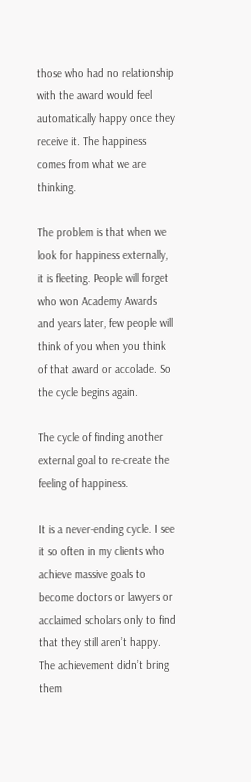those who had no relationship with the award would feel automatically happy once they receive it. The happiness comes from what we are thinking.

The problem is that when we look for happiness externally, it is fleeting. People will forget who won Academy Awards and years later, few people will think of you when you think of that award or accolade. So the cycle begins again.

The cycle of finding another external goal to re-create the feeling of happiness.

It is a never-ending cycle. I see it so often in my clients who achieve massive goals to become doctors or lawyers or acclaimed scholars only to find that they still aren’t happy. The achievement didn’t bring them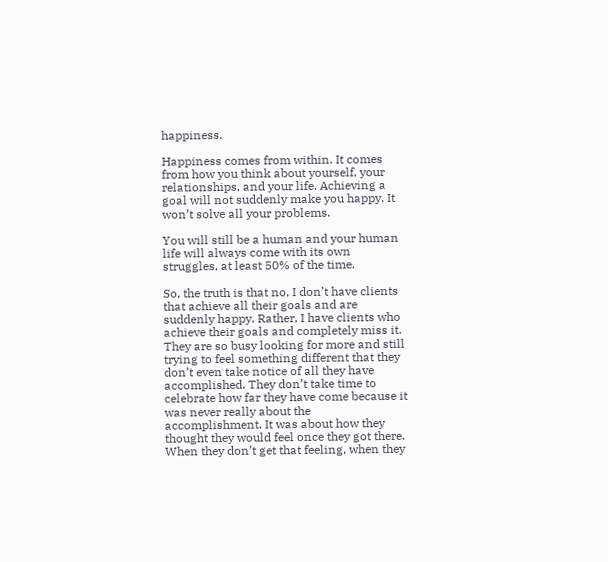happiness.

Happiness comes from within. It comes from how you think about yourself, your relationships, and your life. Achieving a goal will not suddenly make you happy. It won’t solve all your problems.

You will still be a human and your human life will always come with its own struggles, at least 50% of the time.

So, the truth is that no, I don’t have clients that achieve all their goals and are suddenly happy. Rather, I have clients who achieve their goals and completely miss it. They are so busy looking for more and still trying to feel something different that they don’t even take notice of all they have accomplished. They don’t take time to celebrate how far they have come because it was never really about the accomplishment. It was about how they thought they would feel once they got there. When they don’t get that feeling, when they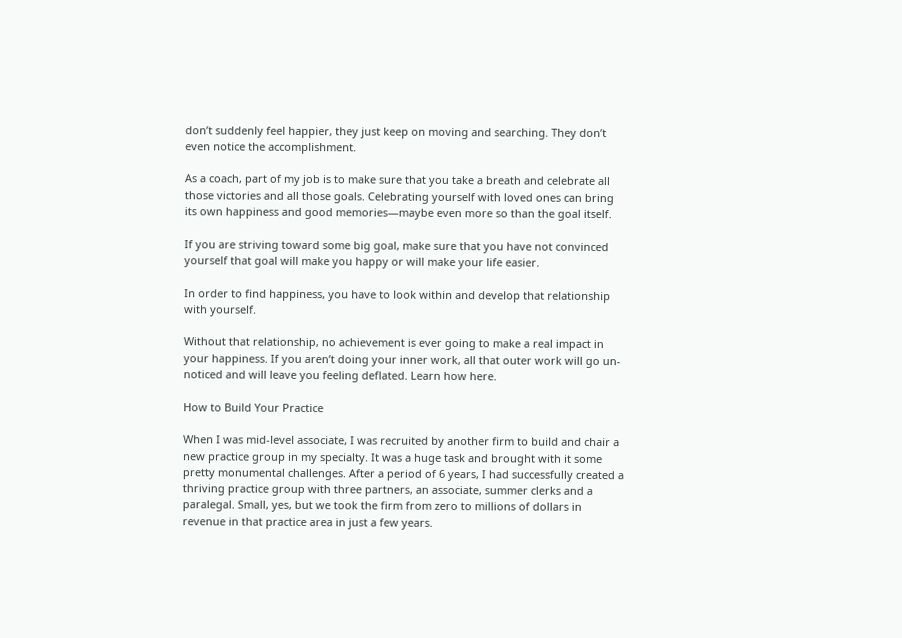don’t suddenly feel happier, they just keep on moving and searching. They don’t even notice the accomplishment.

As a coach, part of my job is to make sure that you take a breath and celebrate all those victories and all those goals. Celebrating yourself with loved ones can bring its own happiness and good memories—maybe even more so than the goal itself.

If you are striving toward some big goal, make sure that you have not convinced yourself that goal will make you happy or will make your life easier.

In order to find happiness, you have to look within and develop that relationship with yourself.

Without that relationship, no achievement is ever going to make a real impact in your happiness. If you aren’t doing your inner work, all that outer work will go un-noticed and will leave you feeling deflated. Learn how here.

How to Build Your Practice

When I was mid-level associate, I was recruited by another firm to build and chair a new practice group in my specialty. It was a huge task and brought with it some pretty monumental challenges. After a period of 6 years, I had successfully created a thriving practice group with three partners, an associate, summer clerks and a paralegal. Small, yes, but we took the firm from zero to millions of dollars in revenue in that practice area in just a few years.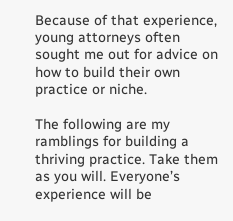Because of that experience, young attorneys often sought me out for advice on how to build their own practice or niche.

The following are my ramblings for building a thriving practice. Take them as you will. Everyone’s experience will be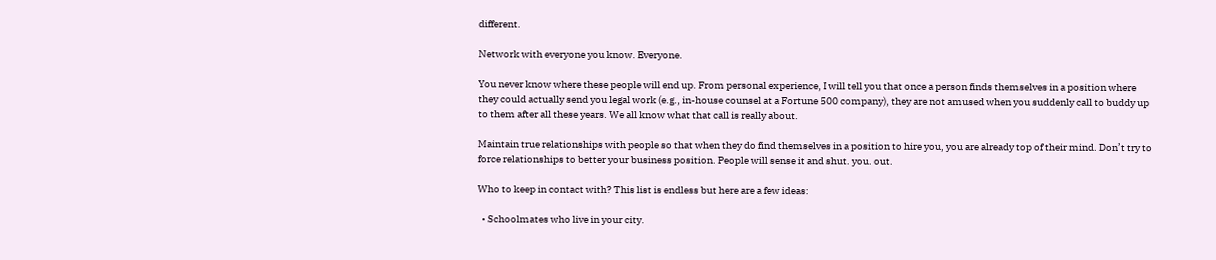different.

Network with everyone you know. Everyone.

You never know where these people will end up. From personal experience, I will tell you that once a person finds themselves in a position where they could actually send you legal work (e.g., in-house counsel at a Fortune 500 company), they are not amused when you suddenly call to buddy up to them after all these years. We all know what that call is really about.

Maintain true relationships with people so that when they do find themselves in a position to hire you, you are already top of their mind. Don’t try to force relationships to better your business position. People will sense it and shut. you. out.

Who to keep in contact with? This list is endless but here are a few ideas:

  • Schoolmates who live in your city.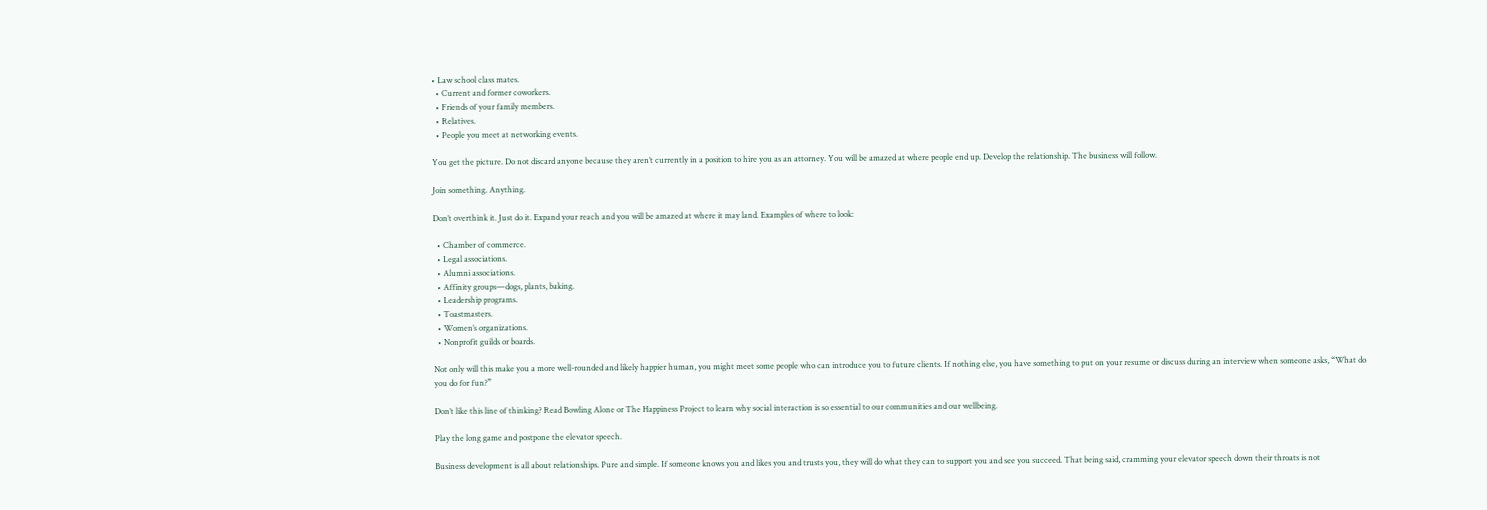• Law school class mates.
  • Current and former coworkers.
  • Friends of your family members.
  • Relatives.
  • People you meet at networking events.

You get the picture. Do not discard anyone because they aren’t currently in a position to hire you as an attorney. You will be amazed at where people end up. Develop the relationship. The business will follow.

Join something. Anything.

Don’t overthink it. Just do it. Expand your reach and you will be amazed at where it may land. Examples of where to look:

  • Chamber of commerce.
  • Legal associations.
  • Alumni associations.
  • Affinity groups—dogs, plants, baking.
  • Leadership programs.
  • Toastmasters.
  • Women’s organizations.
  • Nonprofit guilds or boards.

Not only will this make you a more well-rounded and likely happier human, you might meet some people who can introduce you to future clients. If nothing else, you have something to put on your resume or discuss during an interview when someone asks, “What do you do for fun?”

Don’t like this line of thinking? Read Bowling Alone or The Happiness Project to learn why social interaction is so essential to our communities and our wellbeing.

Play the long game and postpone the elevator speech.

Business development is all about relationships. Pure and simple. If someone knows you and likes you and trusts you, they will do what they can to support you and see you succeed. That being said, cramming your elevator speech down their throats is not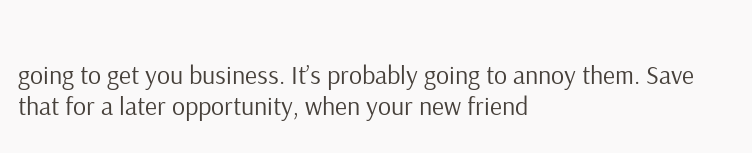going to get you business. It’s probably going to annoy them. Save that for a later opportunity, when your new friend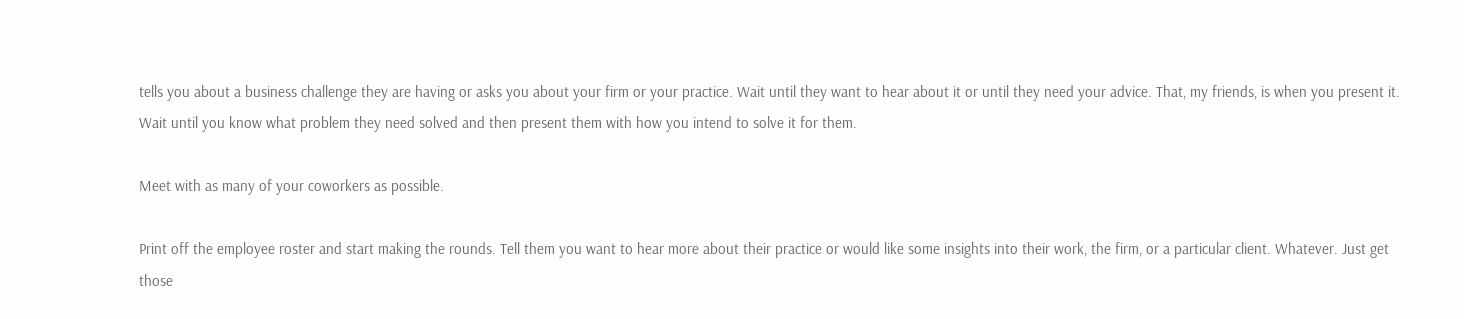tells you about a business challenge they are having or asks you about your firm or your practice. Wait until they want to hear about it or until they need your advice. That, my friends, is when you present it. Wait until you know what problem they need solved and then present them with how you intend to solve it for them.

Meet with as many of your coworkers as possible.

Print off the employee roster and start making the rounds. Tell them you want to hear more about their practice or would like some insights into their work, the firm, or a particular client. Whatever. Just get those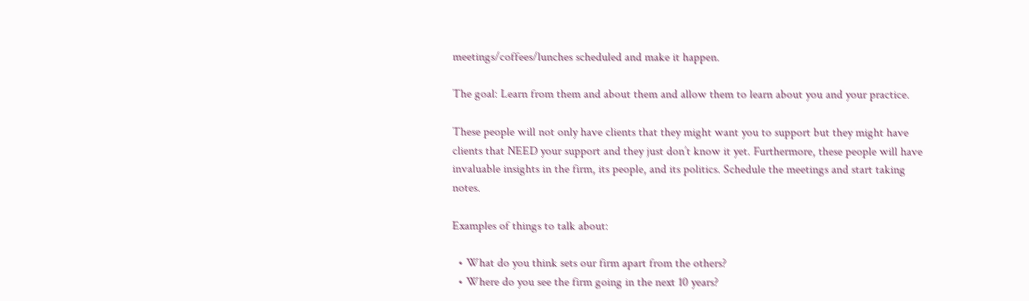meetings/coffees/lunches scheduled and make it happen.

The goal: Learn from them and about them and allow them to learn about you and your practice.

These people will not only have clients that they might want you to support but they might have clients that NEED your support and they just don’t know it yet. Furthermore, these people will have invaluable insights in the firm, its people, and its politics. Schedule the meetings and start taking notes.

Examples of things to talk about:

  • What do you think sets our firm apart from the others?
  • Where do you see the firm going in the next 10 years?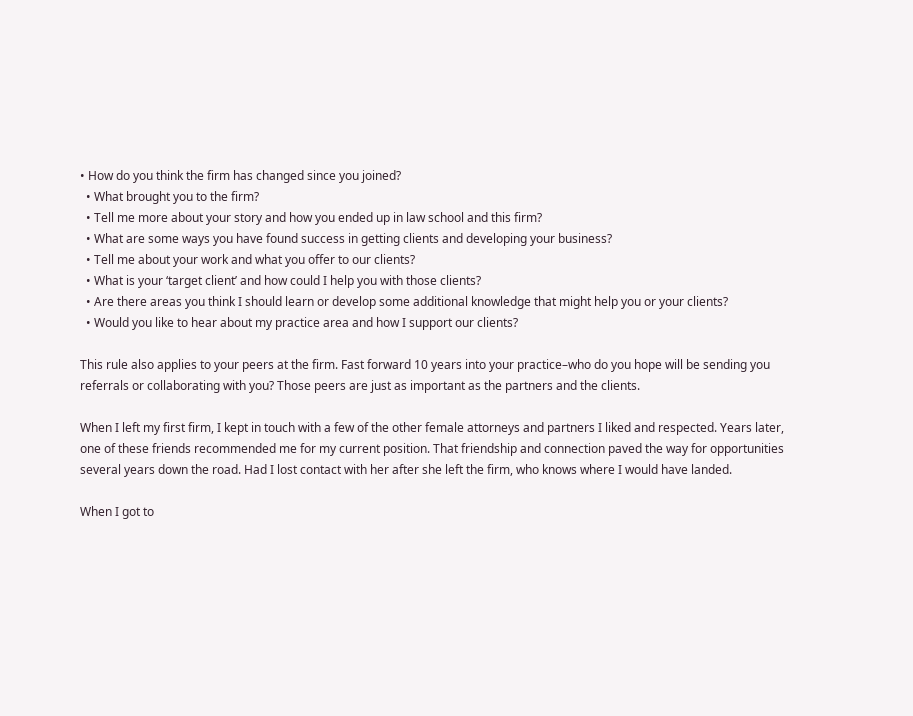• How do you think the firm has changed since you joined?
  • What brought you to the firm?
  • Tell me more about your story and how you ended up in law school and this firm?
  • What are some ways you have found success in getting clients and developing your business?
  • Tell me about your work and what you offer to our clients?
  • What is your ‘target client’ and how could I help you with those clients?
  • Are there areas you think I should learn or develop some additional knowledge that might help you or your clients?
  • Would you like to hear about my practice area and how I support our clients?

This rule also applies to your peers at the firm. Fast forward 10 years into your practice–who do you hope will be sending you referrals or collaborating with you? Those peers are just as important as the partners and the clients.

When I left my first firm, I kept in touch with a few of the other female attorneys and partners I liked and respected. Years later, one of these friends recommended me for my current position. That friendship and connection paved the way for opportunities several years down the road. Had I lost contact with her after she left the firm, who knows where I would have landed.

When I got to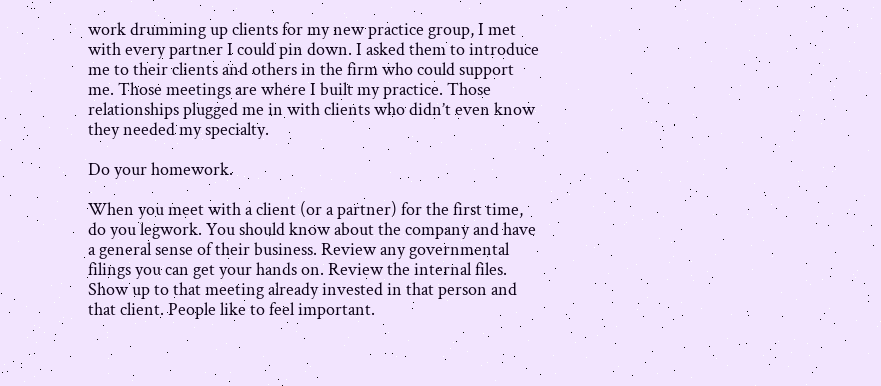work drumming up clients for my new practice group, I met with every partner I could pin down. I asked them to introduce me to their clients and others in the firm who could support me. Those meetings are where I built my practice. Those relationships plugged me in with clients who didn’t even know they needed my specialty.

Do your homework.

When you meet with a client (or a partner) for the first time, do you legwork. You should know about the company and have a general sense of their business. Review any governmental filings you can get your hands on. Review the internal files. Show up to that meeting already invested in that person and that client. People like to feel important.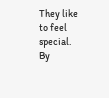They like to feel special. By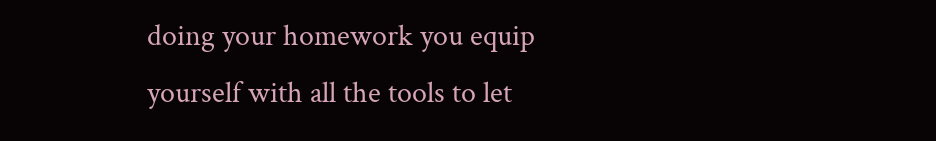doing your homework you equip yourself with all the tools to let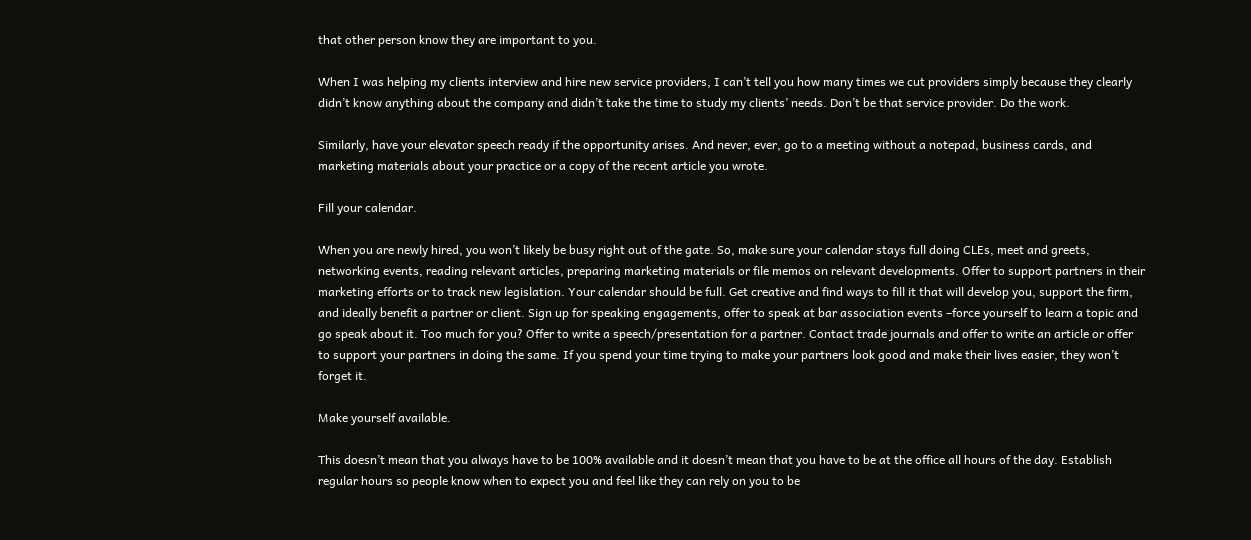that other person know they are important to you.

When I was helping my clients interview and hire new service providers, I can’t tell you how many times we cut providers simply because they clearly didn’t know anything about the company and didn’t take the time to study my clients’ needs. Don’t be that service provider. Do the work.

Similarly, have your elevator speech ready if the opportunity arises. And never, ever, go to a meeting without a notepad, business cards, and marketing materials about your practice or a copy of the recent article you wrote.

Fill your calendar.

When you are newly hired, you won’t likely be busy right out of the gate. So, make sure your calendar stays full doing CLEs, meet and greets, networking events, reading relevant articles, preparing marketing materials or file memos on relevant developments. Offer to support partners in their marketing efforts or to track new legislation. Your calendar should be full. Get creative and find ways to fill it that will develop you, support the firm, and ideally benefit a partner or client. Sign up for speaking engagements, offer to speak at bar association events –force yourself to learn a topic and go speak about it. Too much for you? Offer to write a speech/presentation for a partner. Contact trade journals and offer to write an article or offer to support your partners in doing the same. If you spend your time trying to make your partners look good and make their lives easier, they won’t forget it.

Make yourself available.

This doesn’t mean that you always have to be 100% available and it doesn’t mean that you have to be at the office all hours of the day. Establish regular hours so people know when to expect you and feel like they can rely on you to be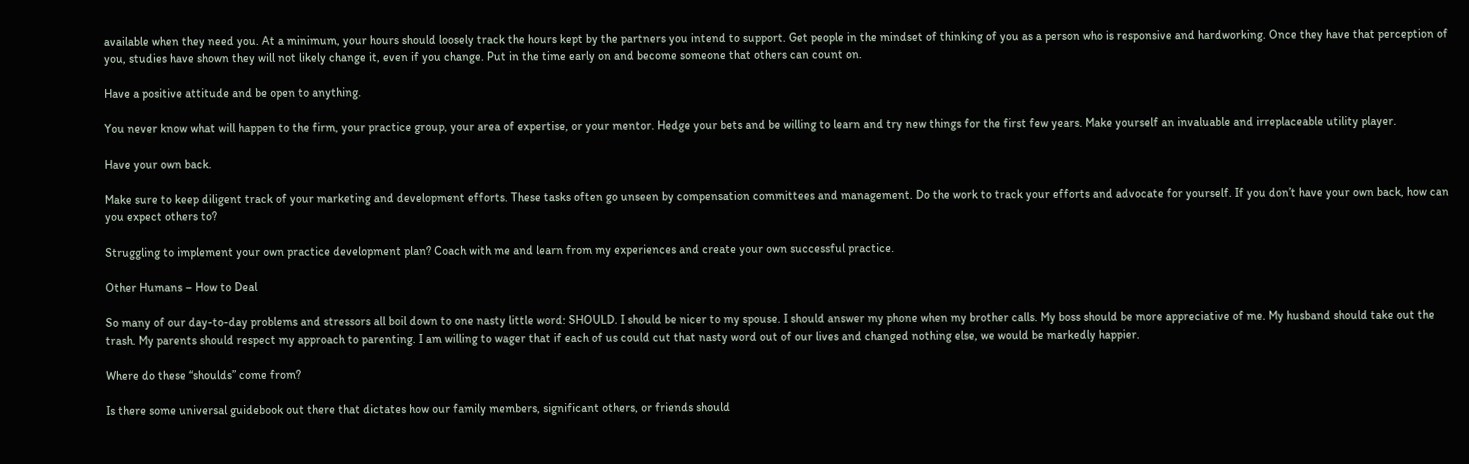available when they need you. At a minimum, your hours should loosely track the hours kept by the partners you intend to support. Get people in the mindset of thinking of you as a person who is responsive and hardworking. Once they have that perception of you, studies have shown they will not likely change it, even if you change. Put in the time early on and become someone that others can count on.

Have a positive attitude and be open to anything.

You never know what will happen to the firm, your practice group, your area of expertise, or your mentor. Hedge your bets and be willing to learn and try new things for the first few years. Make yourself an invaluable and irreplaceable utility player.

Have your own back.

Make sure to keep diligent track of your marketing and development efforts. These tasks often go unseen by compensation committees and management. Do the work to track your efforts and advocate for yourself. If you don’t have your own back, how can you expect others to?

Struggling to implement your own practice development plan? Coach with me and learn from my experiences and create your own successful practice.

Other Humans – How to Deal

So many of our day-to-day problems and stressors all boil down to one nasty little word: SHOULD. I should be nicer to my spouse. I should answer my phone when my brother calls. My boss should be more appreciative of me. My husband should take out the trash. My parents should respect my approach to parenting. I am willing to wager that if each of us could cut that nasty word out of our lives and changed nothing else, we would be markedly happier.

Where do these “shoulds” come from?

Is there some universal guidebook out there that dictates how our family members, significant others, or friends should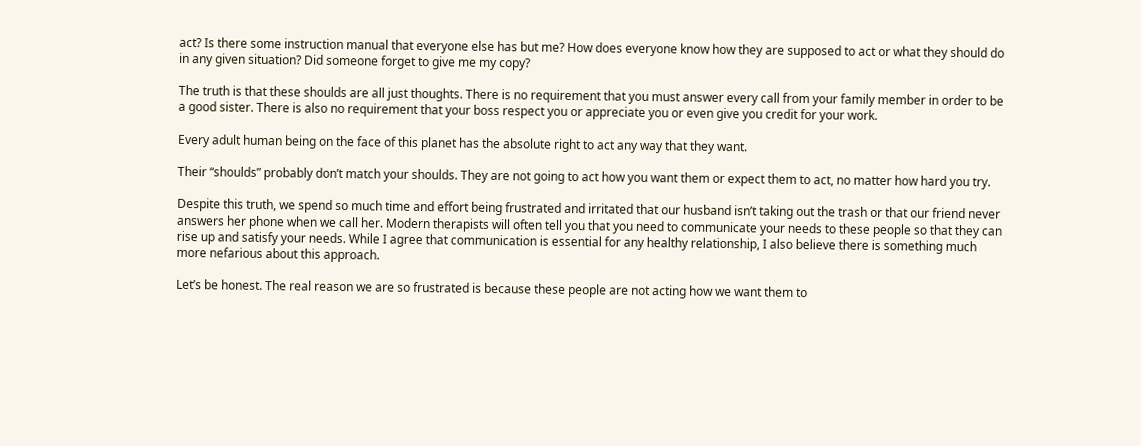act? Is there some instruction manual that everyone else has but me? How does everyone know how they are supposed to act or what they should do in any given situation? Did someone forget to give me my copy?

The truth is that these shoulds are all just thoughts. There is no requirement that you must answer every call from your family member in order to be a good sister. There is also no requirement that your boss respect you or appreciate you or even give you credit for your work.

Every adult human being on the face of this planet has the absolute right to act any way that they want.

Their “shoulds” probably don’t match your shoulds. They are not going to act how you want them or expect them to act, no matter how hard you try.

Despite this truth, we spend so much time and effort being frustrated and irritated that our husband isn’t taking out the trash or that our friend never answers her phone when we call her. Modern therapists will often tell you that you need to communicate your needs to these people so that they can rise up and satisfy your needs. While I agree that communication is essential for any healthy relationship, I also believe there is something much more nefarious about this approach.

Let’s be honest. The real reason we are so frustrated is because these people are not acting how we want them to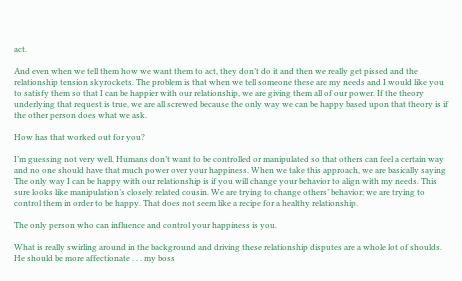act.

And even when we tell them how we want them to act, they don’t do it and then we really get pissed and the relationship tension skyrockets. The problem is that when we tell someone these are my needs and I would like you to satisfy them so that I can be happier with our relationship, we are giving them all of our power. If the theory underlying that request is true, we are all screwed because the only way we can be happy based upon that theory is if the other person does what we ask.

How has that worked out for you?

I’m guessing not very well. Humans don’t want to be controlled or manipulated so that others can feel a certain way and no one should have that much power over your happiness. When we take this approach, we are basically saying The only way I can be happy with our relationship is if you will change your behavior to align with my needs. This sure looks like manipulation’s closely related cousin. We are trying to change others’ behavior; we are trying to control them in order to be happy. That does not seem like a recipe for a healthy relationship.

The only person who can influence and control your happiness is you.

What is really swirling around in the background and driving these relationship disputes are a whole lot of shoulds. He should be more affectionate . . . my boss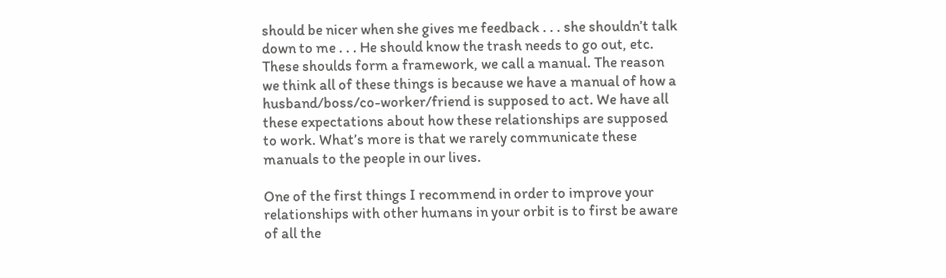should be nicer when she gives me feedback . . . she shouldn’t talk down to me . . . He should know the trash needs to go out, etc. These shoulds form a framework, we call a manual. The reason we think all of these things is because we have a manual of how a husband/boss/co-worker/friend is supposed to act. We have all these expectations about how these relationships are supposed to work. What’s more is that we rarely communicate these manuals to the people in our lives.

One of the first things I recommend in order to improve your relationships with other humans in your orbit is to first be aware of all the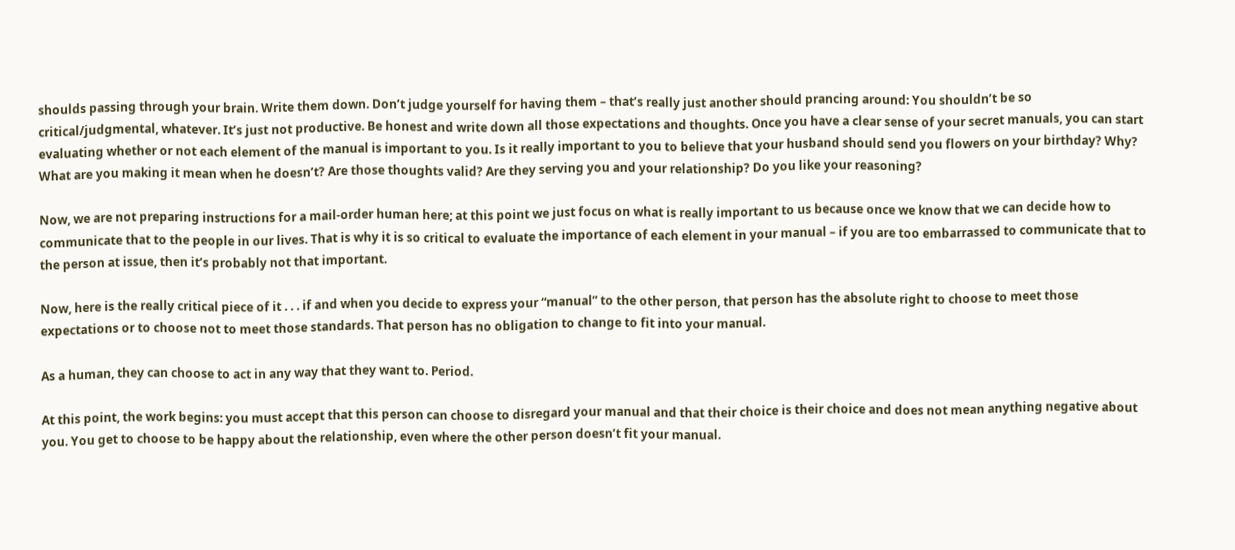shoulds passing through your brain. Write them down. Don’t judge yourself for having them – that’s really just another should prancing around: You shouldn’t be so critical/judgmental, whatever. It’s just not productive. Be honest and write down all those expectations and thoughts. Once you have a clear sense of your secret manuals, you can start evaluating whether or not each element of the manual is important to you. Is it really important to you to believe that your husband should send you flowers on your birthday? Why? What are you making it mean when he doesn’t? Are those thoughts valid? Are they serving you and your relationship? Do you like your reasoning?

Now, we are not preparing instructions for a mail-order human here; at this point we just focus on what is really important to us because once we know that we can decide how to communicate that to the people in our lives. That is why it is so critical to evaluate the importance of each element in your manual – if you are too embarrassed to communicate that to the person at issue, then it’s probably not that important.

Now, here is the really critical piece of it . . . if and when you decide to express your “manual” to the other person, that person has the absolute right to choose to meet those expectations or to choose not to meet those standards. That person has no obligation to change to fit into your manual.

As a human, they can choose to act in any way that they want to. Period.

At this point, the work begins: you must accept that this person can choose to disregard your manual and that their choice is their choice and does not mean anything negative about you. You get to choose to be happy about the relationship, even where the other person doesn’t fit your manual.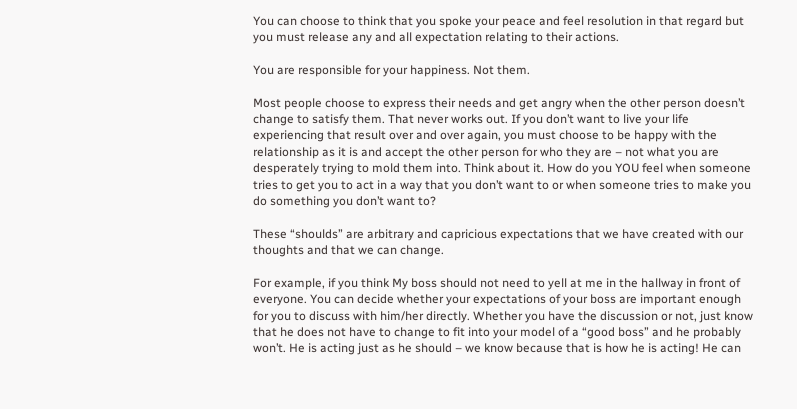You can choose to think that you spoke your peace and feel resolution in that regard but you must release any and all expectation relating to their actions.

You are responsible for your happiness. Not them.

Most people choose to express their needs and get angry when the other person doesn’t change to satisfy them. That never works out. If you don’t want to live your life experiencing that result over and over again, you must choose to be happy with the relationship as it is and accept the other person for who they are – not what you are desperately trying to mold them into. Think about it. How do you YOU feel when someone tries to get you to act in a way that you don’t want to or when someone tries to make you do something you don’t want to?

These “shoulds” are arbitrary and capricious expectations that we have created with our thoughts and that we can change.

For example, if you think My boss should not need to yell at me in the hallway in front of everyone. You can decide whether your expectations of your boss are important enough for you to discuss with him/her directly. Whether you have the discussion or not, just know that he does not have to change to fit into your model of a “good boss” and he probably won’t. He is acting just as he should – we know because that is how he is acting! He can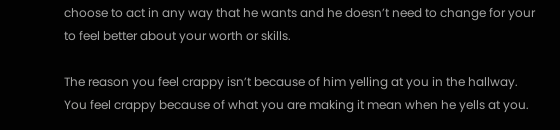choose to act in any way that he wants and he doesn’t need to change for your to feel better about your worth or skills.

The reason you feel crappy isn’t because of him yelling at you in the hallway. You feel crappy because of what you are making it mean when he yells at you.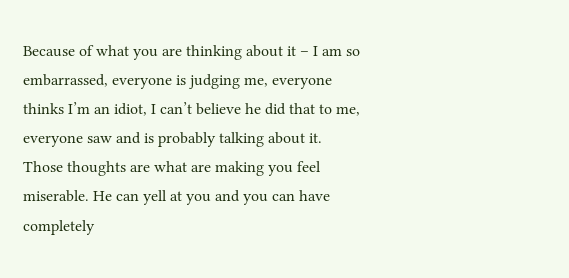Because of what you are thinking about it – I am so embarrassed, everyone is judging me, everyone thinks I’m an idiot, I can’t believe he did that to me, everyone saw and is probably talking about it. Those thoughts are what are making you feel miserable. He can yell at you and you can have completely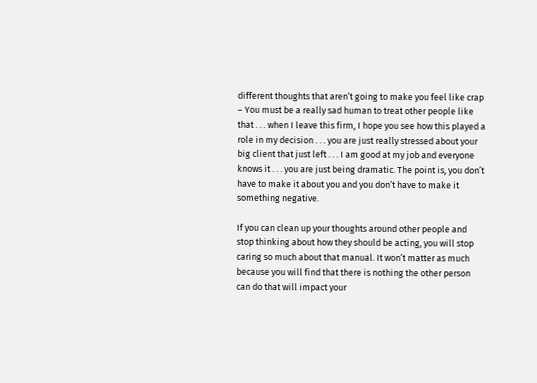different thoughts that aren’t going to make you feel like crap – You must be a really sad human to treat other people like that . . . when I leave this firm, I hope you see how this played a role in my decision . . . you are just really stressed about your big client that just left . . . I am good at my job and everyone knows it . . . you are just being dramatic. The point is, you don’t have to make it about you and you don’t have to make it something negative.

If you can clean up your thoughts around other people and stop thinking about how they should be acting, you will stop caring so much about that manual. It won’t matter as much because you will find that there is nothing the other person can do that will impact your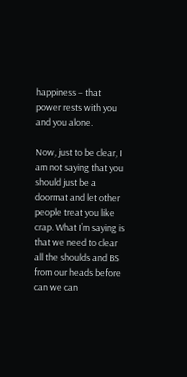happiness – that power rests with you and you alone.

Now, just to be clear, I am not saying that you should just be a doormat and let other people treat you like crap. What I’m saying is that we need to clear all the shoulds and BS from our heads before can we can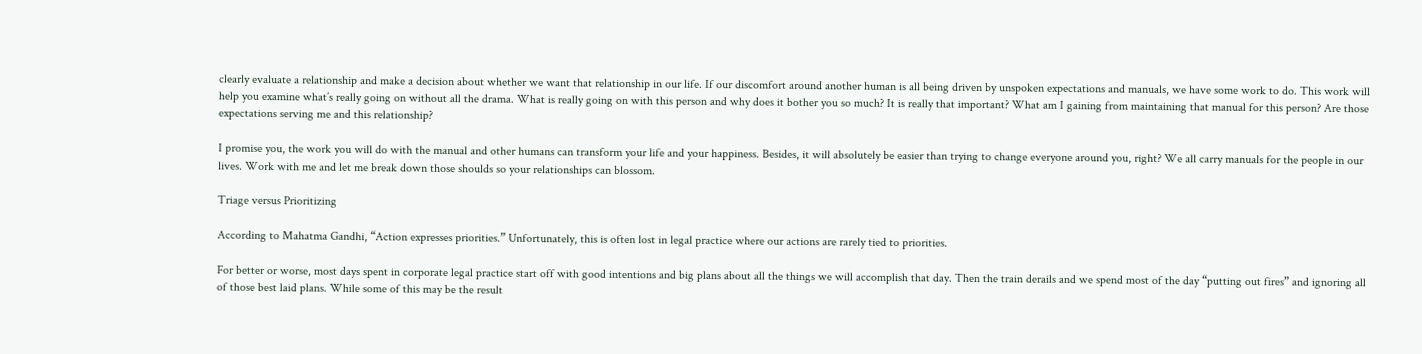clearly evaluate a relationship and make a decision about whether we want that relationship in our life. If our discomfort around another human is all being driven by unspoken expectations and manuals, we have some work to do. This work will help you examine what’s really going on without all the drama. What is really going on with this person and why does it bother you so much? It is really that important? What am I gaining from maintaining that manual for this person? Are those expectations serving me and this relationship?

I promise you, the work you will do with the manual and other humans can transform your life and your happiness. Besides, it will absolutely be easier than trying to change everyone around you, right? We all carry manuals for the people in our lives. Work with me and let me break down those shoulds so your relationships can blossom.

Triage versus Prioritizing

According to Mahatma Gandhi, “Action expresses priorities.” Unfortunately, this is often lost in legal practice where our actions are rarely tied to priorities.

For better or worse, most days spent in corporate legal practice start off with good intentions and big plans about all the things we will accomplish that day. Then the train derails and we spend most of the day “putting out fires” and ignoring all of those best laid plans. While some of this may be the result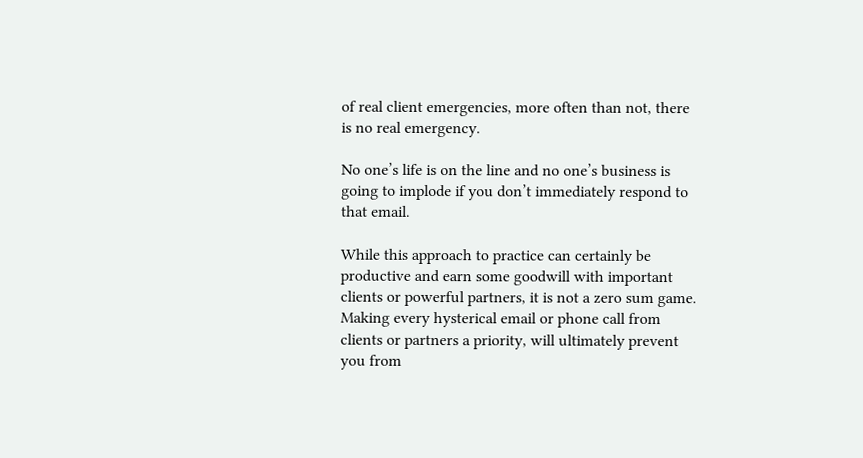of real client emergencies, more often than not, there is no real emergency.

No one’s life is on the line and no one’s business is going to implode if you don’t immediately respond to that email.

While this approach to practice can certainly be productive and earn some goodwill with important clients or powerful partners, it is not a zero sum game. Making every hysterical email or phone call from clients or partners a priority, will ultimately prevent you from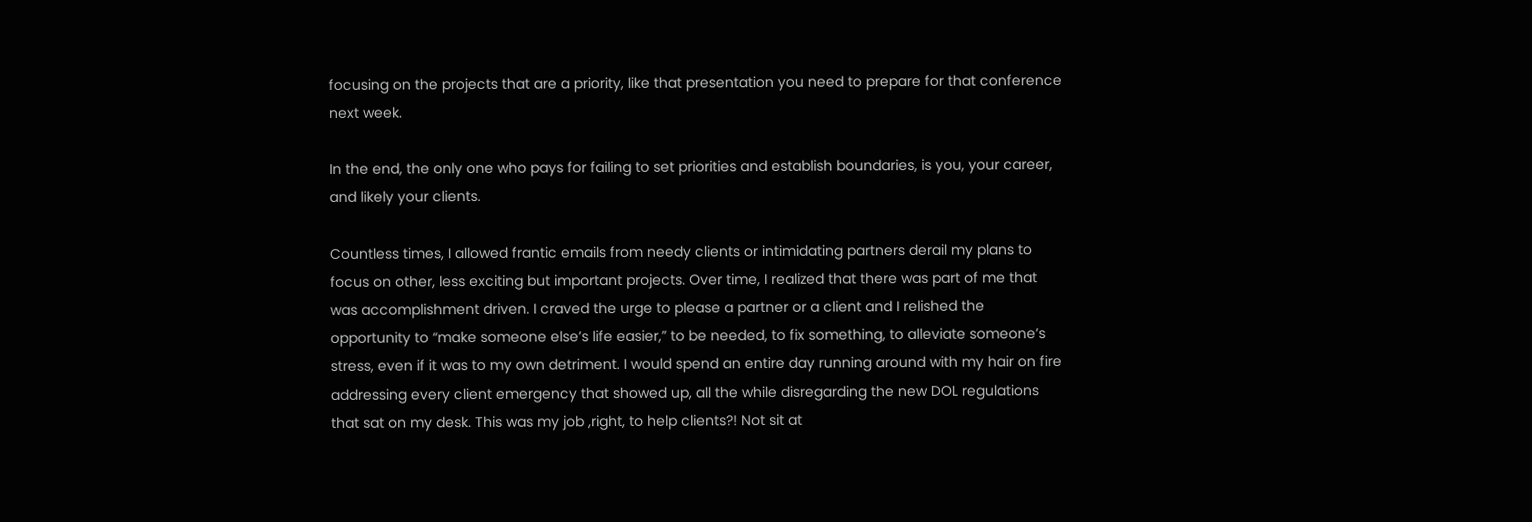focusing on the projects that are a priority, like that presentation you need to prepare for that conference next week.

In the end, the only one who pays for failing to set priorities and establish boundaries, is you, your career, and likely your clients.

Countless times, I allowed frantic emails from needy clients or intimidating partners derail my plans to focus on other, less exciting but important projects. Over time, I realized that there was part of me that was accomplishment driven. I craved the urge to please a partner or a client and I relished the opportunity to “make someone else’s life easier,” to be needed, to fix something, to alleviate someone’s stress, even if it was to my own detriment. I would spend an entire day running around with my hair on fire addressing every client emergency that showed up, all the while disregarding the new DOL regulations that sat on my desk. This was my job ,right, to help clients?! Not sit at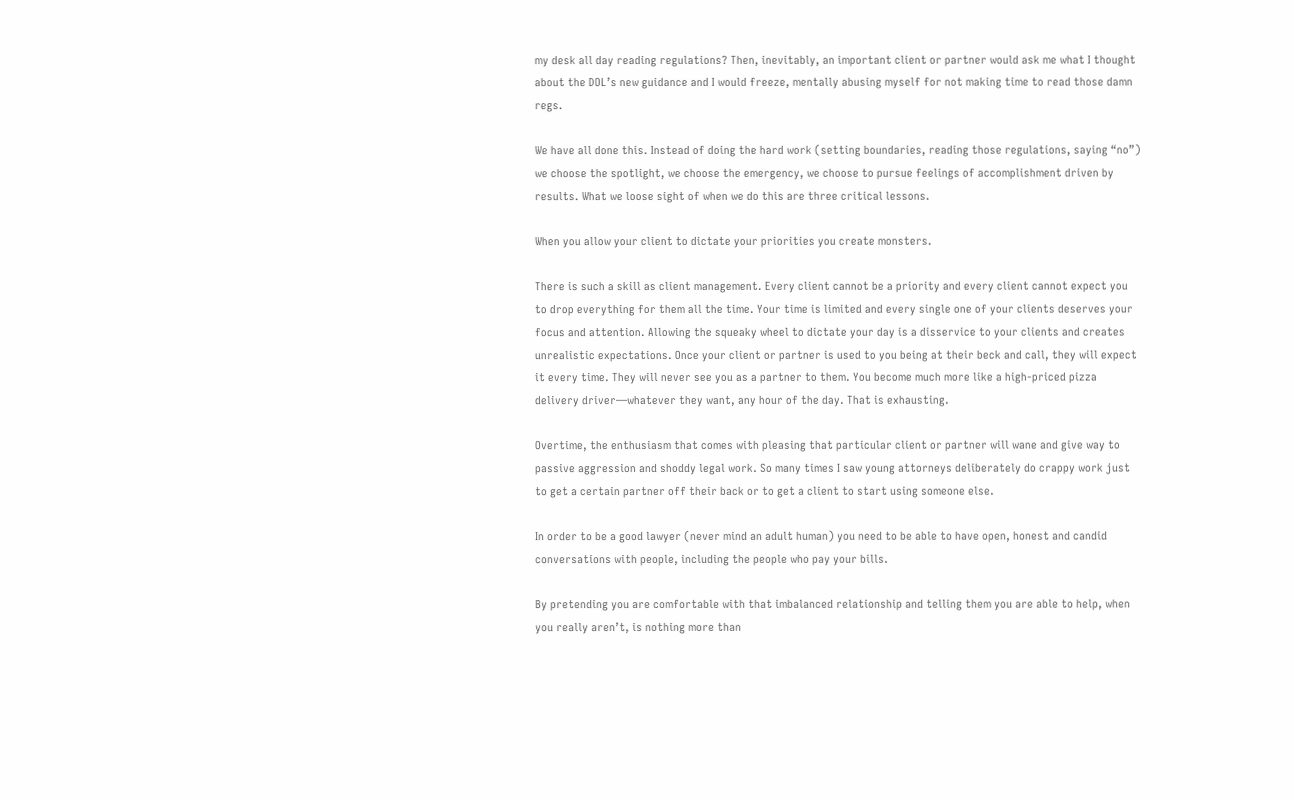my desk all day reading regulations? Then, inevitably, an important client or partner would ask me what I thought about the DOL’s new guidance and I would freeze, mentally abusing myself for not making time to read those damn regs.

We have all done this. Instead of doing the hard work (setting boundaries, reading those regulations, saying “no”) we choose the spotlight, we choose the emergency, we choose to pursue feelings of accomplishment driven by results. What we loose sight of when we do this are three critical lessons.

When you allow your client to dictate your priorities you create monsters.

There is such a skill as client management. Every client cannot be a priority and every client cannot expect you to drop everything for them all the time. Your time is limited and every single one of your clients deserves your focus and attention. Allowing the squeaky wheel to dictate your day is a disservice to your clients and creates unrealistic expectations. Once your client or partner is used to you being at their beck and call, they will expect it every time. They will never see you as a partner to them. You become much more like a high-priced pizza delivery driver—whatever they want, any hour of the day. That is exhausting.

Overtime, the enthusiasm that comes with pleasing that particular client or partner will wane and give way to passive aggression and shoddy legal work. So many times I saw young attorneys deliberately do crappy work just to get a certain partner off their back or to get a client to start using someone else.

In order to be a good lawyer (never mind an adult human) you need to be able to have open, honest and candid conversations with people, including the people who pay your bills.

By pretending you are comfortable with that imbalanced relationship and telling them you are able to help, when you really aren’t, is nothing more than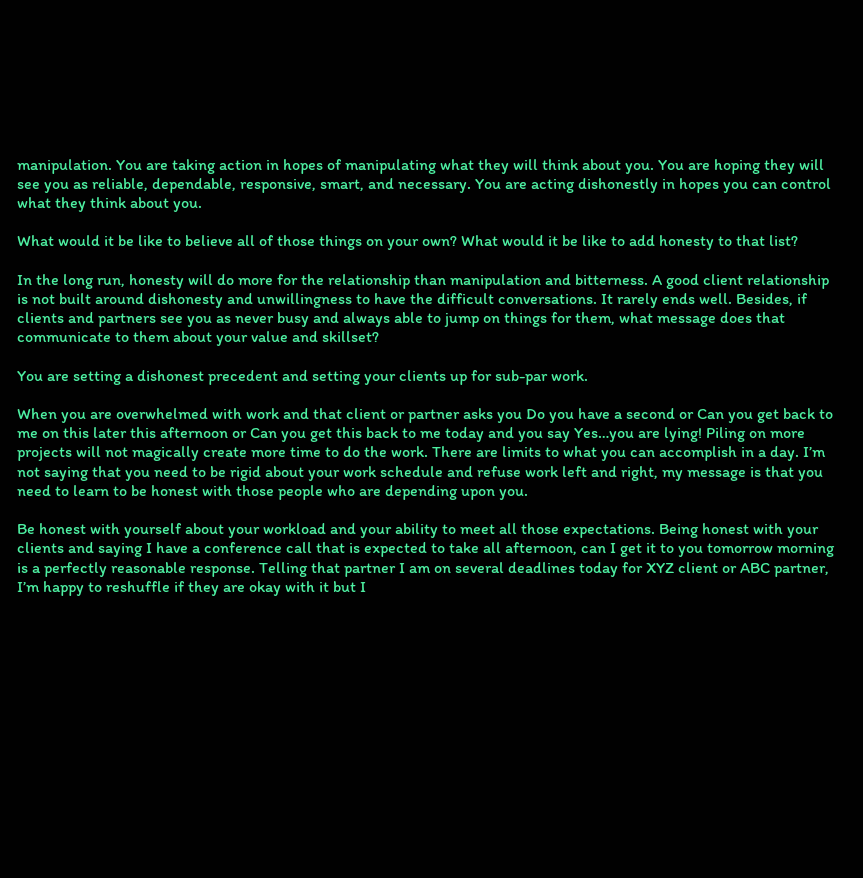manipulation. You are taking action in hopes of manipulating what they will think about you. You are hoping they will see you as reliable, dependable, responsive, smart, and necessary. You are acting dishonestly in hopes you can control what they think about you.

What would it be like to believe all of those things on your own? What would it be like to add honesty to that list?

In the long run, honesty will do more for the relationship than manipulation and bitterness. A good client relationship is not built around dishonesty and unwillingness to have the difficult conversations. It rarely ends well. Besides, if clients and partners see you as never busy and always able to jump on things for them, what message does that communicate to them about your value and skillset?

You are setting a dishonest precedent and setting your clients up for sub-par work.

When you are overwhelmed with work and that client or partner asks you Do you have a second or Can you get back to me on this later this afternoon or Can you get this back to me today and you say Yes…you are lying! Piling on more projects will not magically create more time to do the work. There are limits to what you can accomplish in a day. I’m not saying that you need to be rigid about your work schedule and refuse work left and right, my message is that you need to learn to be honest with those people who are depending upon you.

Be honest with yourself about your workload and your ability to meet all those expectations. Being honest with your clients and saying I have a conference call that is expected to take all afternoon, can I get it to you tomorrow morning is a perfectly reasonable response. Telling that partner I am on several deadlines today for XYZ client or ABC partner, I’m happy to reshuffle if they are okay with it but I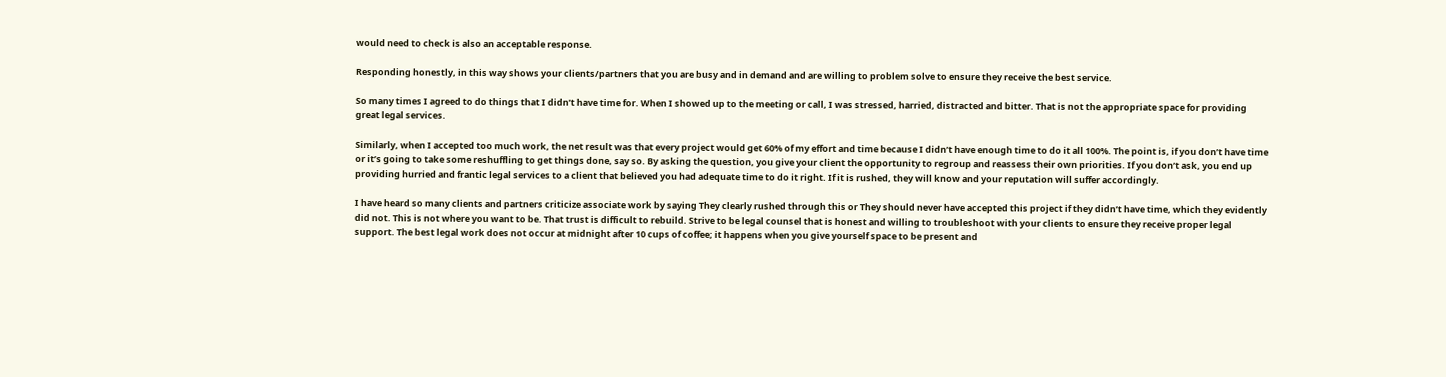would need to check is also an acceptable response.

Responding honestly, in this way shows your clients/partners that you are busy and in demand and are willing to problem solve to ensure they receive the best service.

So many times I agreed to do things that I didn’t have time for. When I showed up to the meeting or call, I was stressed, harried, distracted and bitter. That is not the appropriate space for providing great legal services.

Similarly, when I accepted too much work, the net result was that every project would get 60% of my effort and time because I didn’t have enough time to do it all 100%. The point is, if you don’t have time or it’s going to take some reshuffling to get things done, say so. By asking the question, you give your client the opportunity to regroup and reassess their own priorities. If you don’t ask, you end up providing hurried and frantic legal services to a client that believed you had adequate time to do it right. If it is rushed, they will know and your reputation will suffer accordingly.

I have heard so many clients and partners criticize associate work by saying They clearly rushed through this or They should never have accepted this project if they didn’t have time, which they evidently did not. This is not where you want to be. That trust is difficult to rebuild. Strive to be legal counsel that is honest and willing to troubleshoot with your clients to ensure they receive proper legal support. The best legal work does not occur at midnight after 10 cups of coffee; it happens when you give yourself space to be present and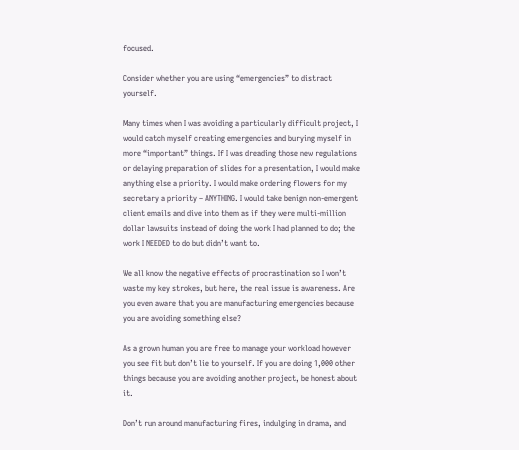focused.

Consider whether you are using “emergencies” to distract yourself.

Many times when I was avoiding a particularly difficult project, I would catch myself creating emergencies and burying myself in more “important” things. If I was dreading those new regulations or delaying preparation of slides for a presentation, I would make anything else a priority. I would make ordering flowers for my secretary a priority – ANYTHING. I would take benign non-emergent client emails and dive into them as if they were multi-million dollar lawsuits instead of doing the work I had planned to do; the work I NEEDED to do but didn’t want to.

We all know the negative effects of procrastination so I won’t waste my key strokes, but here, the real issue is awareness. Are you even aware that you are manufacturing emergencies because you are avoiding something else?

As a grown human you are free to manage your workload however you see fit but don’t lie to yourself. If you are doing 1,000 other things because you are avoiding another project, be honest about it.

Don’t run around manufacturing fires, indulging in drama, and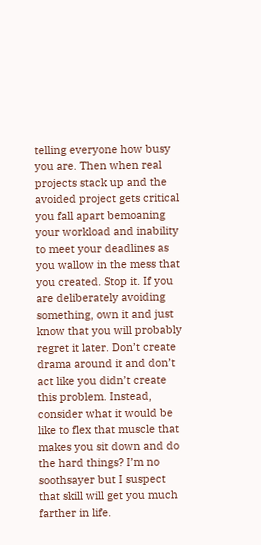telling everyone how busy you are. Then when real projects stack up and the avoided project gets critical you fall apart bemoaning your workload and inability to meet your deadlines as you wallow in the mess that you created. Stop it. If you are deliberately avoiding something, own it and just know that you will probably regret it later. Don’t create drama around it and don’t act like you didn’t create this problem. Instead, consider what it would be like to flex that muscle that makes you sit down and do the hard things? I’m no soothsayer but I suspect that skill will get you much farther in life.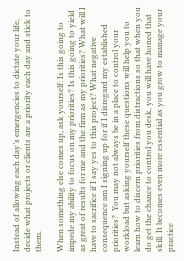Instead of allowing each day’s emergencies to dictate your life, decide what projects or clients are a priority each day and stick to them.

When something else comes up, ask yourself: Is this going to impede my ability to focus on my priorities? Is this going to yield as great of results for me and the firm as my priorities? What will I have to sacrifice if I say yes to this project? What negative consequence am I signing up for if I disregard my established priorities?  You may not always be in a place to control your workload but asking yourself these questions will help you to learn how to discern priorities from distractions so that when you do get the chance to control you desk, you will have honed that skill. It becomes even more essential as you grow to manage your practice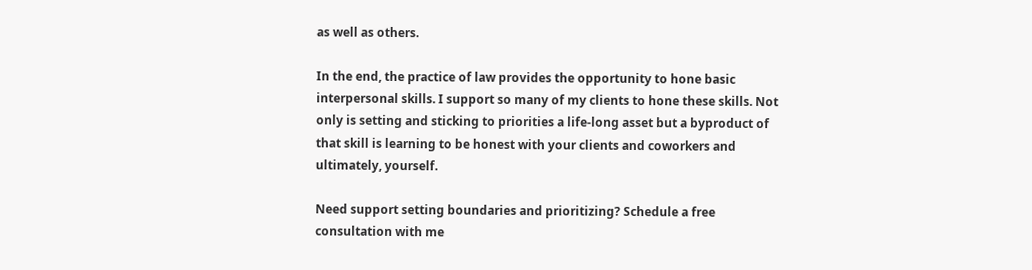as well as others.

In the end, the practice of law provides the opportunity to hone basic interpersonal skills. I support so many of my clients to hone these skills. Not only is setting and sticking to priorities a life-long asset but a byproduct of that skill is learning to be honest with your clients and coworkers and ultimately, yourself.

Need support setting boundaries and prioritizing? Schedule a free consultation with me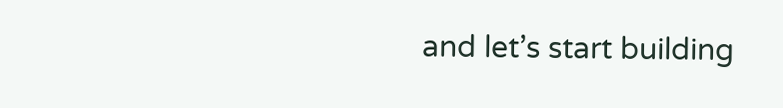and let’s start building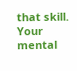that skill. Your mental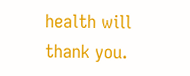health will thank you.